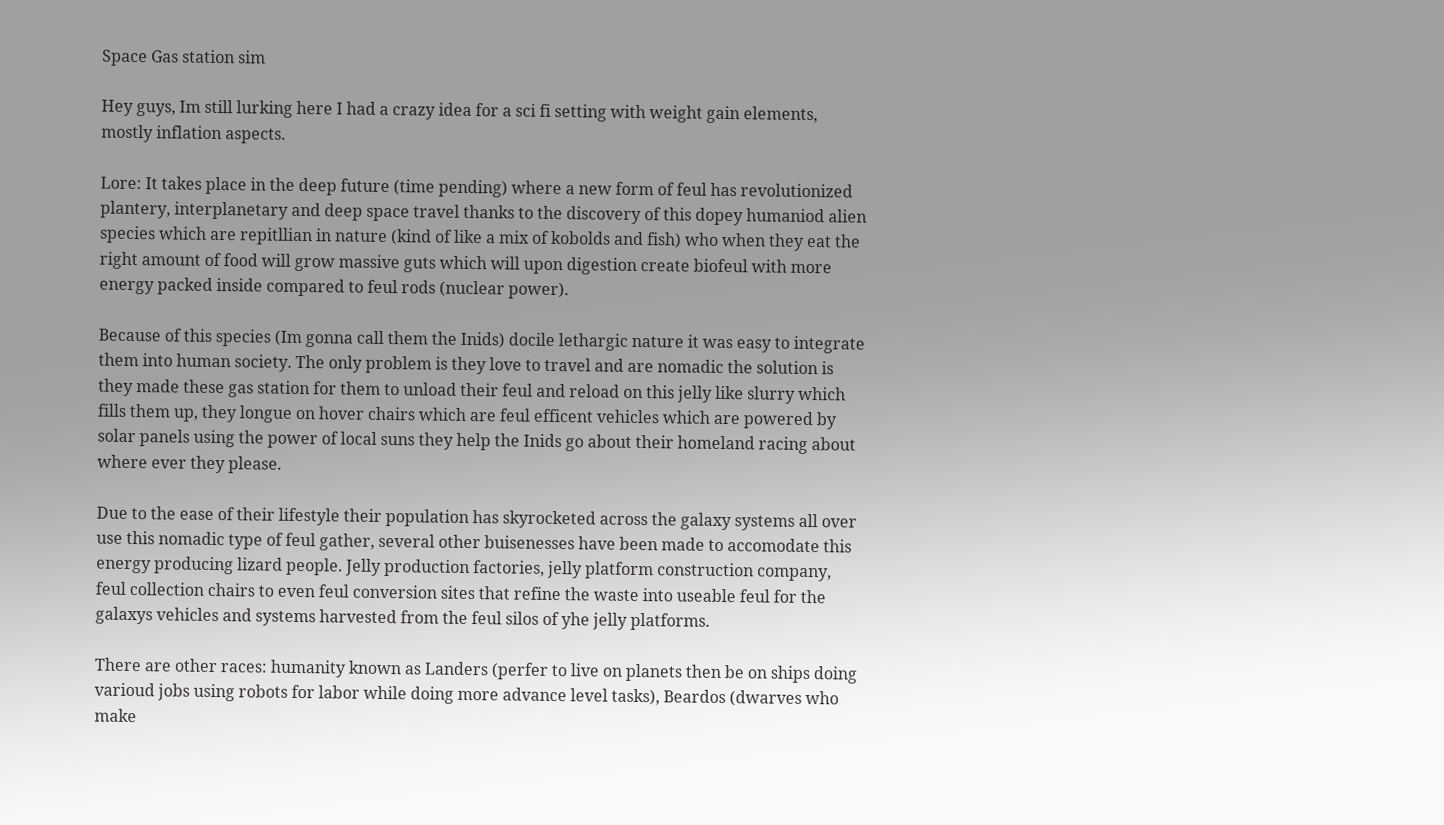Space Gas station sim

Hey guys, Im still lurking here I had a crazy idea for a sci fi setting with weight gain elements, mostly inflation aspects.

Lore: It takes place in the deep future (time pending) where a new form of feul has revolutionized plantery, interplanetary and deep space travel thanks to the discovery of this dopey humaniod alien species which are repitllian in nature (kind of like a mix of kobolds and fish) who when they eat the right amount of food will grow massive guts which will upon digestion create biofeul with more energy packed inside compared to feul rods (nuclear power).

Because of this species (Im gonna call them the Inids) docile lethargic nature it was easy to integrate them into human society. The only problem is they love to travel and are nomadic the solution is they made these gas station for them to unload their feul and reload on this jelly like slurry which fills them up, they longue on hover chairs which are feul efficent vehicles which are powered by solar panels using the power of local suns they help the Inids go about their homeland racing about where ever they please.

Due to the ease of their lifestyle their population has skyrocketed across the galaxy systems all over use this nomadic type of feul gather, several other buisenesses have been made to accomodate this energy producing lizard people. Jelly production factories, jelly platform construction company, feul collection chairs to even feul conversion sites that refine the waste into useable feul for the galaxys vehicles and systems harvested from the feul silos of yhe jelly platforms.

There are other races: humanity known as Landers (perfer to live on planets then be on ships doing varioud jobs using robots for labor while doing more advance level tasks), Beardos (dwarves who make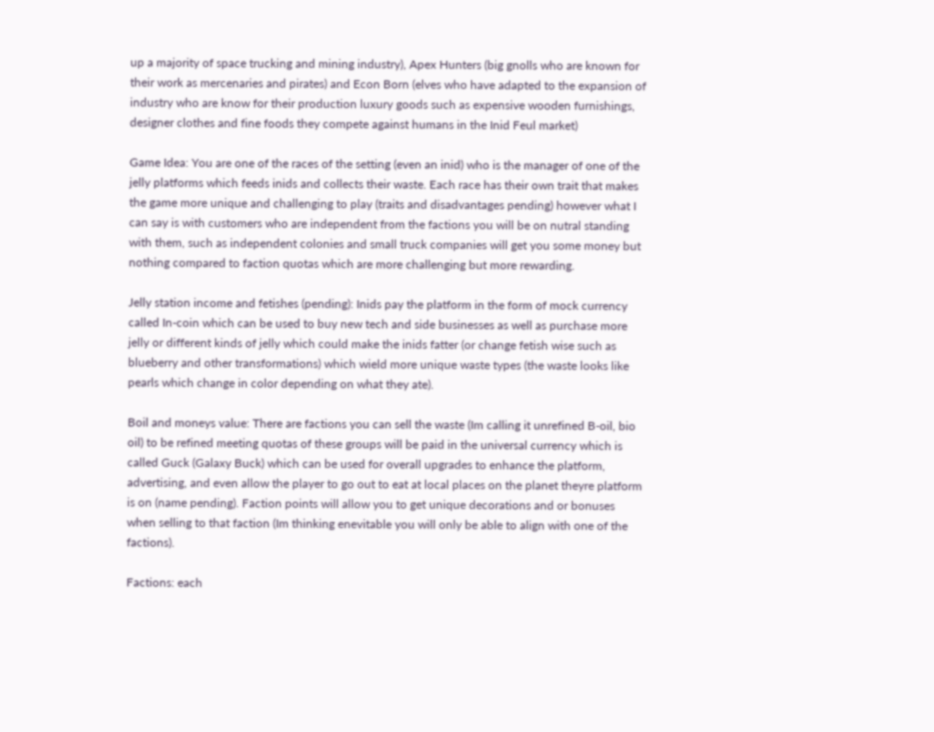up a majority of space trucking and mining industry), Apex Hunters (big gnolls who are known for their work as mercenaries and pirates) and Econ Born (elves who have adapted to the expansion of industry who are know for their production luxury goods such as expensive wooden furnishings, designer clothes and fine foods they compete against humans in the Inid Feul market)

Game Idea: You are one of the races of the setting (even an inid) who is the manager of one of the jelly platforms which feeds inids and collects their waste. Each race has their own trait that makes the game more unique and challenging to play (traits and disadvantages pending) however what I can say is with customers who are independent from the factions you will be on nutral standing with them, such as independent colonies and small truck companies will get you some money but nothing compared to faction quotas which are more challenging but more rewarding.

Jelly station income and fetishes (pending): Inids pay the platform in the form of mock currency called In-coin which can be used to buy new tech and side businesses as well as purchase more jelly or different kinds of jelly which could make the inids fatter (or change fetish wise such as blueberry and other transformations) which wield more unique waste types (the waste looks like pearls which change in color depending on what they ate).

Boil and moneys value: There are factions you can sell the waste (Im calling it unrefined B-oil, bio oil) to be refined meeting quotas of these groups will be paid in the universal currency which is called Guck (Galaxy Buck) which can be used for overall upgrades to enhance the platform, advertising, and even allow the player to go out to eat at local places on the planet theyre platform is on (name pending). Faction points will allow you to get unique decorations and or bonuses when selling to that faction (Im thinking enevitable you will only be able to align with one of the factions).

Factions: each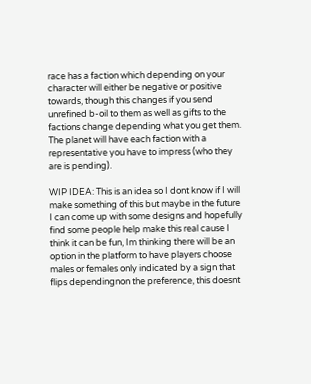race has a faction which depending on your character will either be negative or positive towards, though this changes if you send unrefined b-oil to them as well as gifts to the factions change depending what you get them. The planet will have each faction with a representative you have to impress (who they are is pending).

WIP IDEA: This is an idea so I dont know if I will make something of this but maybe in the future I can come up with some designs and hopefully find some people help make this real cause I think it can be fun, Im thinking there will be an option in the platform to have players choose males or females only indicated by a sign that flips dependingnon the preference, this doesnt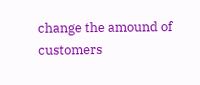change the amound of customers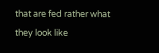that are fed rather what they look like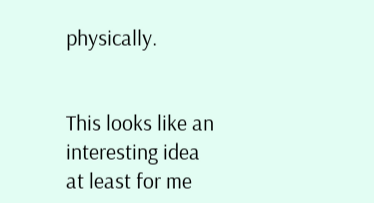physically.


This looks like an interesting idea at least for me